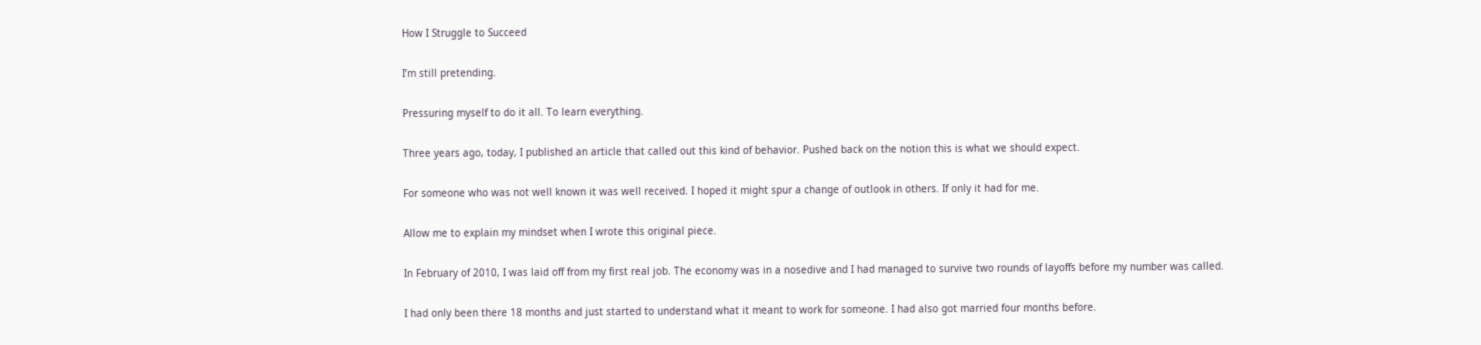How I Struggle to Succeed

I’m still pretending.

Pressuring myself to do it all. To learn everything.

Three years ago, today, I published an article that called out this kind of behavior. Pushed back on the notion this is what we should expect.

For someone who was not well known it was well received. I hoped it might spur a change of outlook in others. If only it had for me.

Allow me to explain my mindset when I wrote this original piece.

In February of 2010, I was laid off from my first real job. The economy was in a nosedive and I had managed to survive two rounds of layoffs before my number was called.

I had only been there 18 months and just started to understand what it meant to work for someone. I had also got married four months before.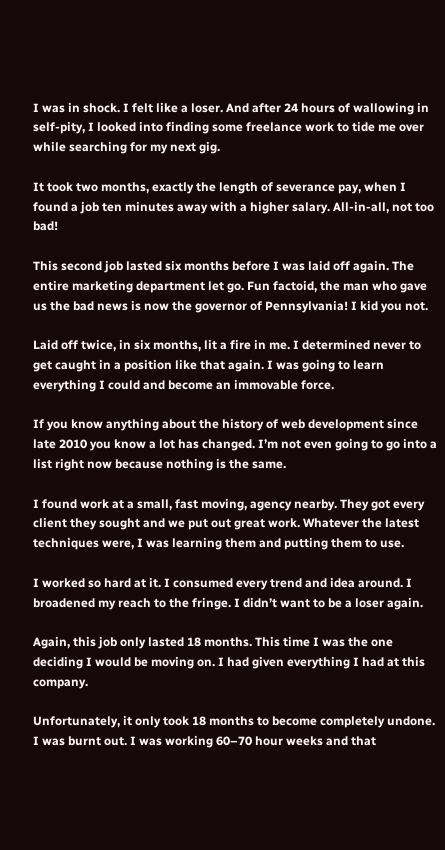I was in shock. I felt like a loser. And after 24 hours of wallowing in self-pity, I looked into finding some freelance work to tide me over while searching for my next gig.

It took two months, exactly the length of severance pay, when I found a job ten minutes away with a higher salary. All-in-all, not too bad!

This second job lasted six months before I was laid off again. The entire marketing department let go. Fun factoid, the man who gave us the bad news is now the governor of Pennsylvania! I kid you not.

Laid off twice, in six months, lit a fire in me. I determined never to get caught in a position like that again. I was going to learn everything I could and become an immovable force.

If you know anything about the history of web development since late 2010 you know a lot has changed. I’m not even going to go into a list right now because nothing is the same.

I found work at a small, fast moving, agency nearby. They got every client they sought and we put out great work. Whatever the latest techniques were, I was learning them and putting them to use.

I worked so hard at it. I consumed every trend and idea around. I broadened my reach to the fringe. I didn’t want to be a loser again.

Again, this job only lasted 18 months. This time I was the one deciding I would be moving on. I had given everything I had at this company.

Unfortunately, it only took 18 months to become completely undone. I was burnt out. I was working 60–70 hour weeks and that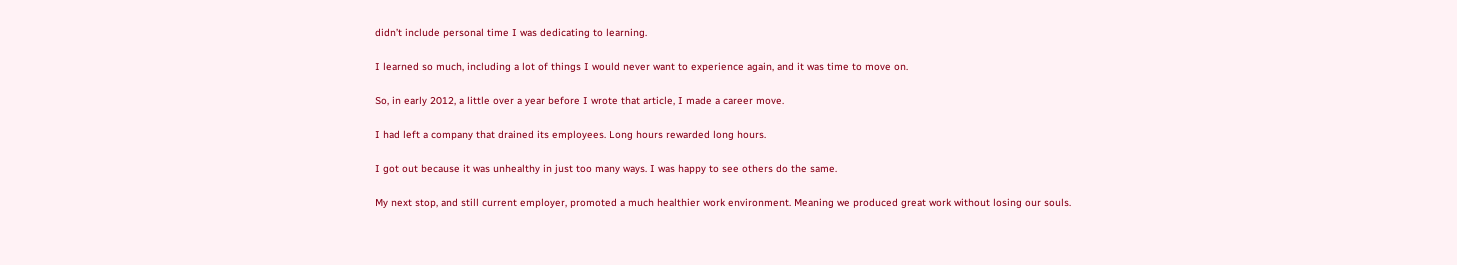didn’t include personal time I was dedicating to learning.

I learned so much, including a lot of things I would never want to experience again, and it was time to move on.

So, in early 2012, a little over a year before I wrote that article, I made a career move.

I had left a company that drained its employees. Long hours rewarded long hours.

I got out because it was unhealthy in just too many ways. I was happy to see others do the same.

My next stop, and still current employer, promoted a much healthier work environment. Meaning we produced great work without losing our souls.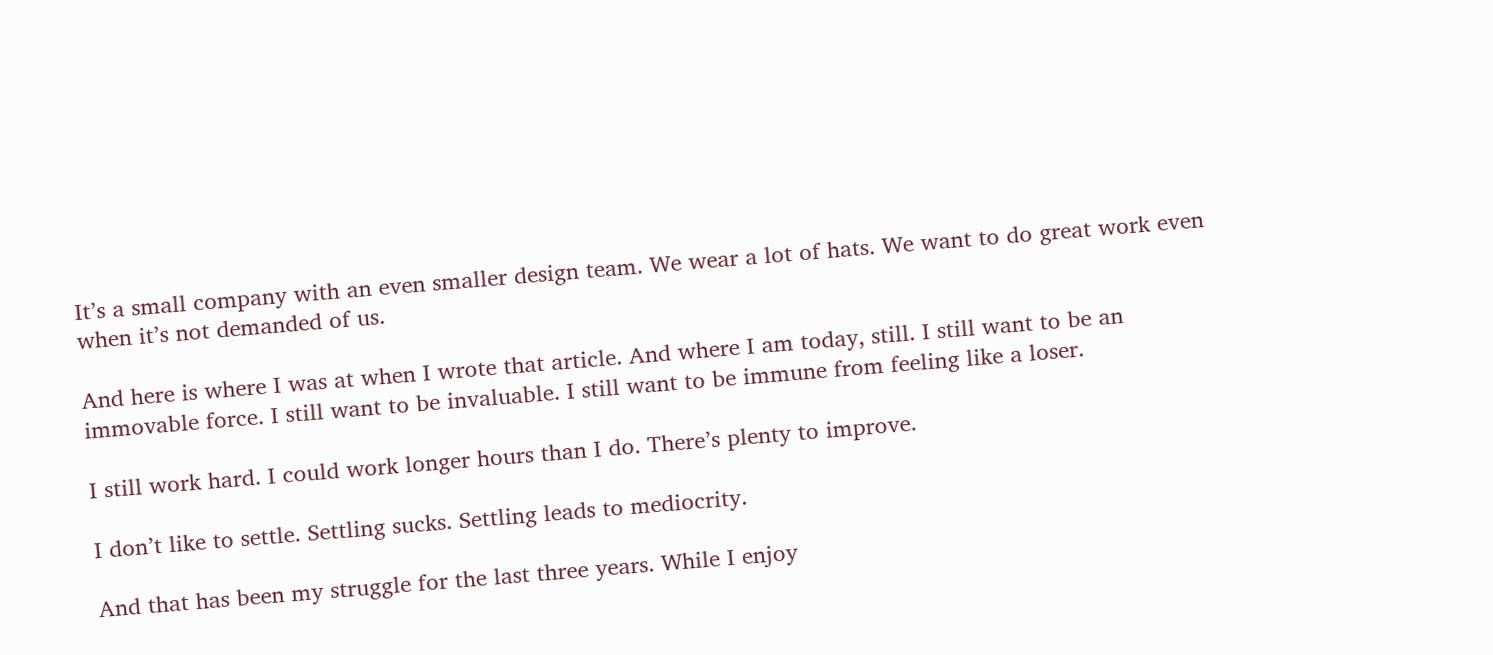It’s a small company with an even smaller design team. We wear a lot of hats. We want to do great work even when it’s not demanded of us.

And here is where I was at when I wrote that article. And where I am today, still. I still want to be an immovable force. I still want to be invaluable. I still want to be immune from feeling like a loser.

I still work hard. I could work longer hours than I do. There’s plenty to improve.

I don’t like to settle. Settling sucks. Settling leads to mediocrity.

And that has been my struggle for the last three years. While I enjoy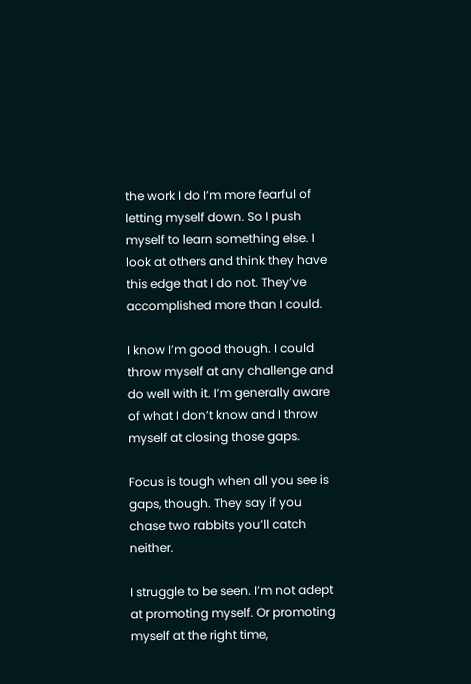the work I do I’m more fearful of letting myself down. So I push myself to learn something else. I look at others and think they have this edge that I do not. They’ve accomplished more than I could.

I know I’m good though. I could throw myself at any challenge and do well with it. I’m generally aware of what I don’t know and I throw myself at closing those gaps.

Focus is tough when all you see is gaps, though. They say if you chase two rabbits you’ll catch neither.

I struggle to be seen. I’m not adept at promoting myself. Or promoting myself at the right time,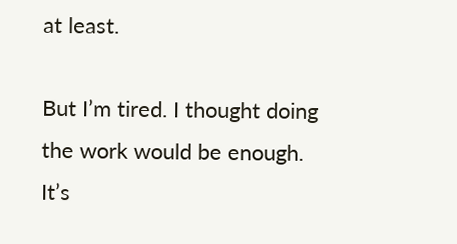at least.

But I’m tired. I thought doing the work would be enough. It’s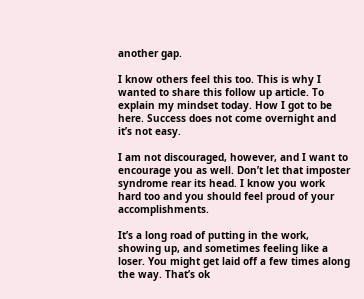another gap.

I know others feel this too. This is why I wanted to share this follow up article. To explain my mindset today. How I got to be here. Success does not come overnight and it’s not easy.

I am not discouraged, however, and I want to encourage you as well. Don’t let that imposter syndrome rear its head. I know you work hard too and you should feel proud of your accomplishments.

It’s a long road of putting in the work, showing up, and sometimes feeling like a loser. You might get laid off a few times along the way. That’s ok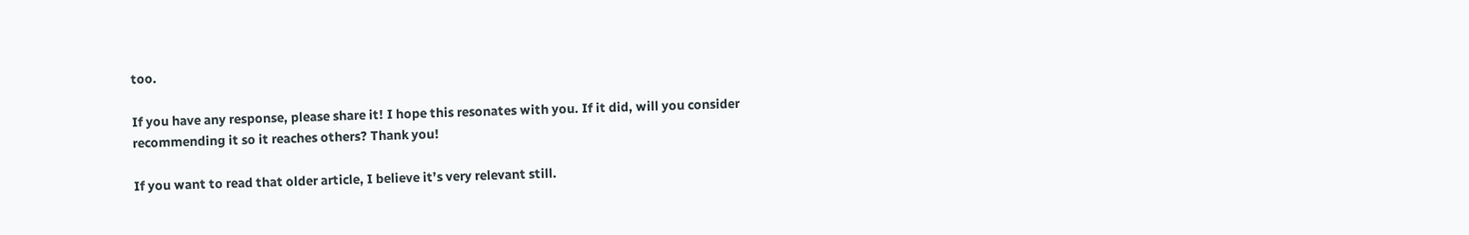too.

If you have any response, please share it! I hope this resonates with you. If it did, will you consider recommending it so it reaches others? Thank you!

If you want to read that older article, I believe it’s very relevant still.